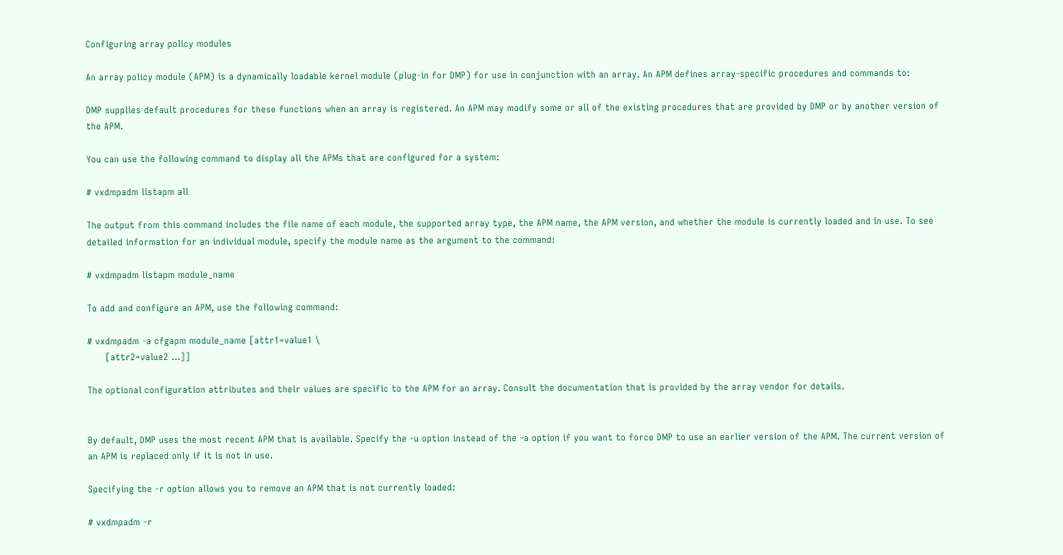Configuring array policy modules

An array policy module (APM) is a dynamically loadable kernel module (plug-in for DMP) for use in conjunction with an array. An APM defines array-specific procedures and commands to:

DMP supplies default procedures for these functions when an array is registered. An APM may modify some or all of the existing procedures that are provided by DMP or by another version of the APM.

You can use the following command to display all the APMs that are configured for a system:

# vxdmpadm listapm all

The output from this command includes the file name of each module, the supported array type, the APM name, the APM version, and whether the module is currently loaded and in use. To see detailed information for an individual module, specify the module name as the argument to the command:

# vxdmpadm listapm module_name

To add and configure an APM, use the following command:

# vxdmpadm -a cfgapm module_name [attr1=value1 \
      [attr2=value2 ...]]

The optional configuration attributes and their values are specific to the APM for an array. Consult the documentation that is provided by the array vendor for details.


By default, DMP uses the most recent APM that is available. Specify the -u option instead of the -a option if you want to force DMP to use an earlier version of the APM. The current version of an APM is replaced only if it is not in use.

Specifying the -r option allows you to remove an APM that is not currently loaded:

# vxdmpadm -r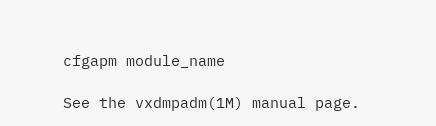cfgapm module_name

See the vxdmpadm(1M) manual page.